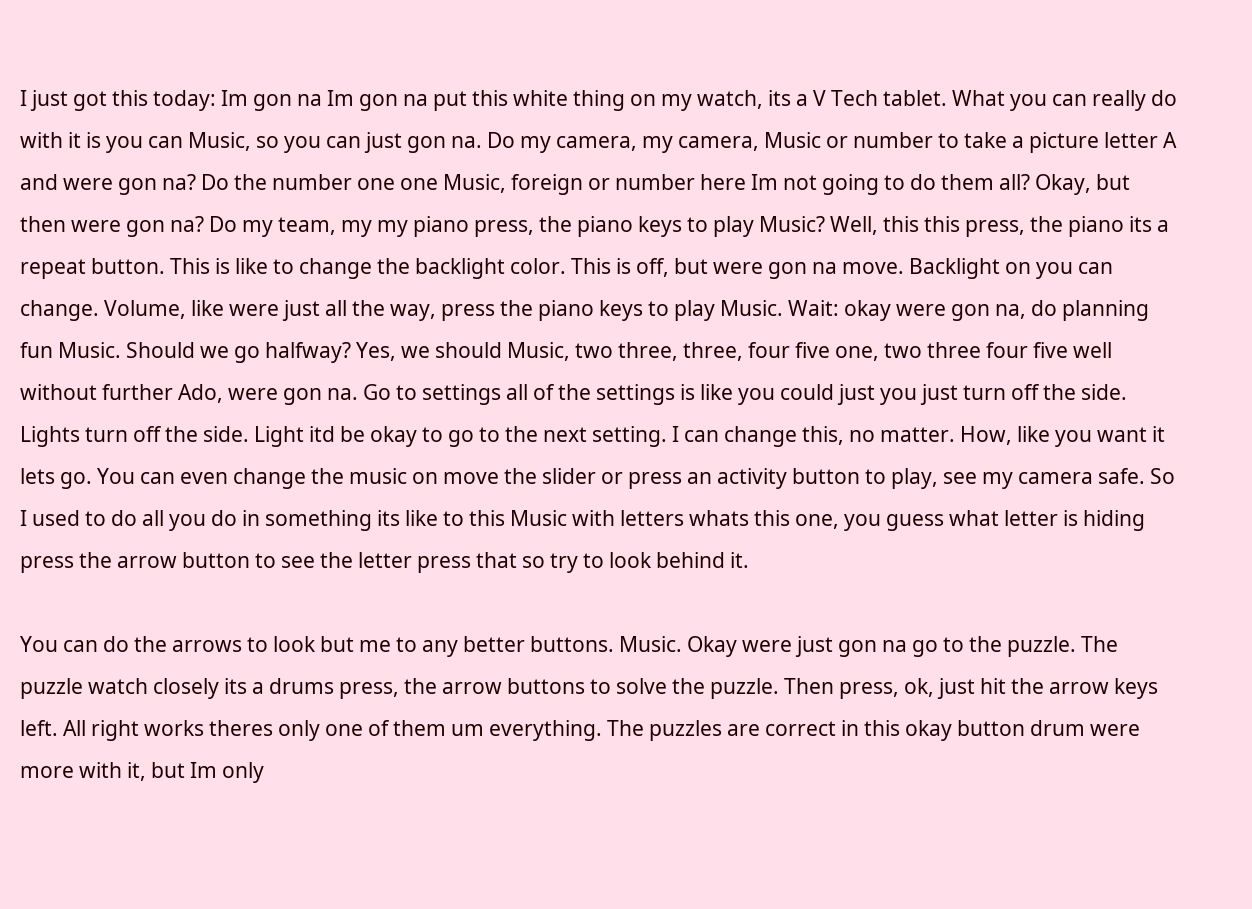I just got this today: Im gon na Im gon na put this white thing on my watch, its a V Tech tablet. What you can really do with it is you can Music, so you can just gon na. Do my camera, my camera, Music or number to take a picture letter A and were gon na? Do the number one one Music, foreign or number here Im not going to do them all? Okay, but then were gon na? Do my team, my my piano press, the piano keys to play Music? Well, this this press, the piano its a repeat button. This is like to change the backlight color. This is off, but were gon na move. Backlight on you can change. Volume, like were just all the way, press the piano keys to play Music. Wait: okay were gon na, do planning fun Music. Should we go halfway? Yes, we should Music, two three, three, four five one, two three four five well without further Ado, were gon na. Go to settings all of the settings is like you could just you just turn off the side. Lights turn off the side. Light itd be okay to go to the next setting. I can change this, no matter. How, like you want it lets go. You can even change the music on move the slider or press an activity button to play, see my camera safe. So I used to do all you do in something its like to this Music with letters whats this one, you guess what letter is hiding press the arrow button to see the letter press that so try to look behind it.

You can do the arrows to look but me to any better buttons. Music. Okay were just gon na go to the puzzle. The puzzle watch closely its a drums press, the arrow buttons to solve the puzzle. Then press, ok, just hit the arrow keys left. All right works theres only one of them um everything. The puzzles are correct in this okay button drum were more with it, but Im only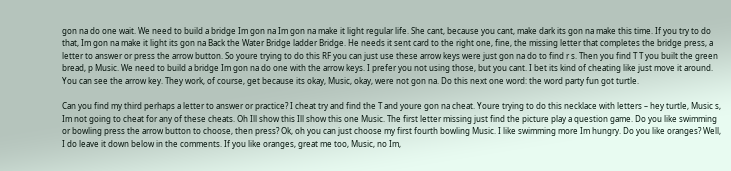gon na do one wait. We need to build a bridge Im gon na Im gon na make it light regular life. She cant, because you cant, make dark its gon na make this time. If you try to do that, Im gon na make it light its gon na Back the Water Bridge ladder Bridge. He needs it sent card to the right one, fine, the missing letter that completes the bridge press, a letter to answer or press the arrow button. So youre trying to do this RF you can just use these arrow keys were just gon na do to find r s. Then you find T T you built the green bread, p Music. We need to build a bridge Im gon na do one with the arrow keys. I prefer you not using those, but you cant. I bet its kind of cheating like just move it around. You can see the arrow key. They work, of course, get because its okay, Music, okay, were not gon na. Do this next one word: the word party fun got turtle.

Can you find my third perhaps a letter to answer or practice? I cheat try and find the T and youre gon na cheat. Youre trying to do this necklace with letters – hey turtle, Music s, Im not going to cheat for any of these cheats. Oh Ill show this Ill show this one Music. The first letter missing just find the picture play a question game. Do you like swimming or bowling press the arrow button to choose, then press? Ok, oh you can just choose my first fourth bowling Music. I like swimming more Im hungry. Do you like oranges? Well, I do leave it down below in the comments. If you like oranges, great me too, Music, no Im,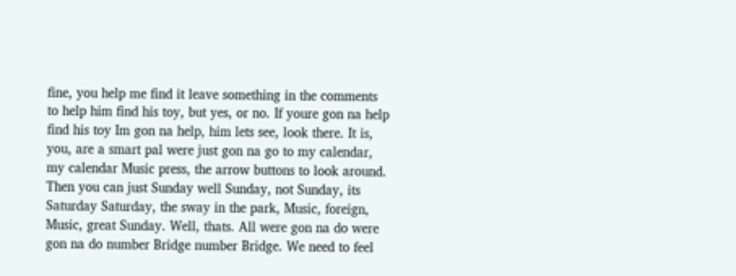fine, you help me find it leave something in the comments to help him find his toy, but yes, or no. If youre gon na help find his toy Im gon na help, him lets see, look there. It is, you, are a smart pal were just gon na go to my calendar, my calendar Music press, the arrow buttons to look around. Then you can just Sunday well Sunday, not Sunday, its Saturday Saturday, the sway in the park, Music, foreign, Music, great Sunday. Well, thats. All were gon na do were gon na do number Bridge number Bridge. We need to feel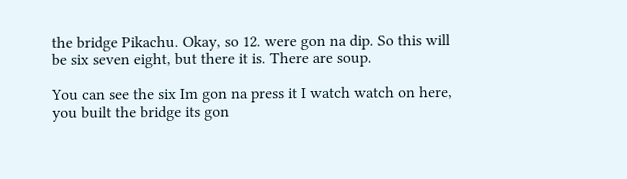the bridge Pikachu. Okay, so 12. were gon na dip. So this will be six seven eight, but there it is. There are soup.

You can see the six Im gon na press it I watch watch on here, you built the bridge its gon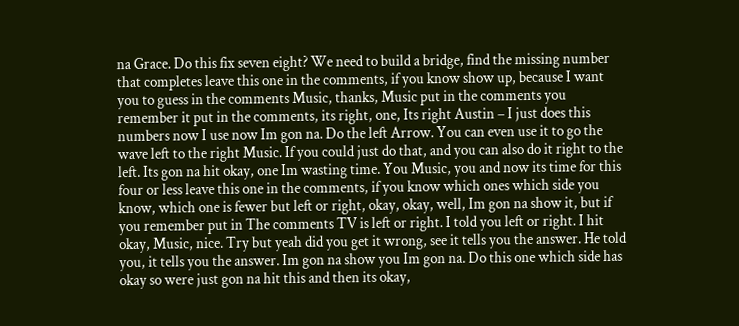na Grace. Do this fix seven eight? We need to build a bridge, find the missing number that completes leave this one in the comments, if you know show up, because I want you to guess in the comments Music, thanks, Music put in the comments you remember it put in the comments, its right, one, Its right Austin – I just does this numbers now I use now Im gon na. Do the left Arrow. You can even use it to go the wave left to the right Music. If you could just do that, and you can also do it right to the left. Its gon na hit okay, one Im wasting time. You Music, you and now its time for this four or less leave this one in the comments, if you know which ones which side you know, which one is fewer but left or right, okay, okay, well, Im gon na show it, but if you remember put in The comments TV is left or right. I told you left or right. I hit okay, Music, nice. Try but yeah did you get it wrong, see it tells you the answer. He told you, it tells you the answer. Im gon na show you Im gon na. Do this one which side has okay so were just gon na hit this and then its okay,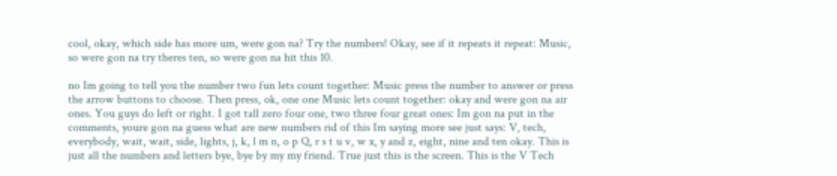cool, okay, which side has more um, were gon na? Try the numbers! Okay, see if it repeats it repeat: Music, so were gon na try theres ten, so were gon na hit this 10.

no Im going to tell you the number two fun lets count together: Music press the number to answer or press the arrow buttons to choose. Then press, ok, one one Music lets count together: okay and were gon na air ones. You guys do left or right. I got tall zero four one, two three four great ones: Im gon na put in the comments, youre gon na guess what are new numbers rid of this Im saying more see just says: V, tech, everybody, wait, wait, side, lights, j, k, l m n, o p Q, r s t u v, w x, y and z, eight, nine and ten okay. This is just all the numbers and letters bye, bye by my my friend. True just this is the screen. This is the V Tech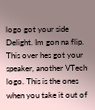logo got your side Delight. Im gon na flip. This over hes got your speaker, another VTech logo. This is the ones when you take it out of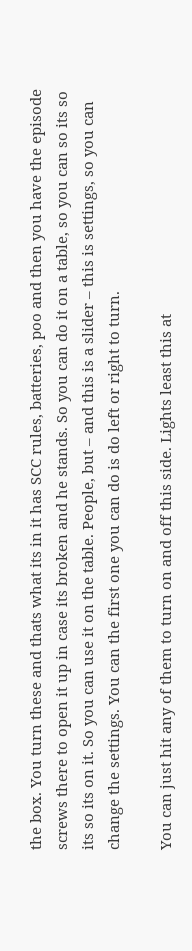the box. You turn these and thats what its in it has SCC rules, batteries, poo and then you have the episode screws there to open it up in case its broken and he stands. So you can do it on a table, so you can so its so its so its on it. So you can use it on the table. People, but – and this is a slider – this is settings, so you can change the settings. You can the first one you can do is do left or right to turn.

You can just hit any of them to turn on and off this side. Lights least this at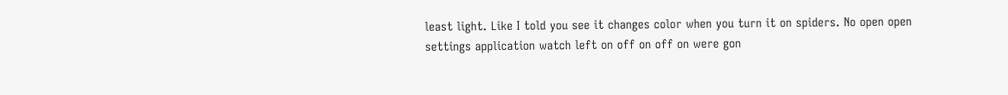least light. Like I told you see it changes color when you turn it on spiders. No open open settings application watch left on off on off on were gon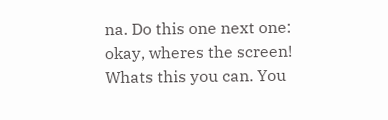na. Do this one next one: okay, wheres the screen! Whats this you can. You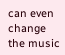can even change the music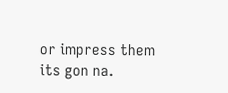or impress them its gon na.